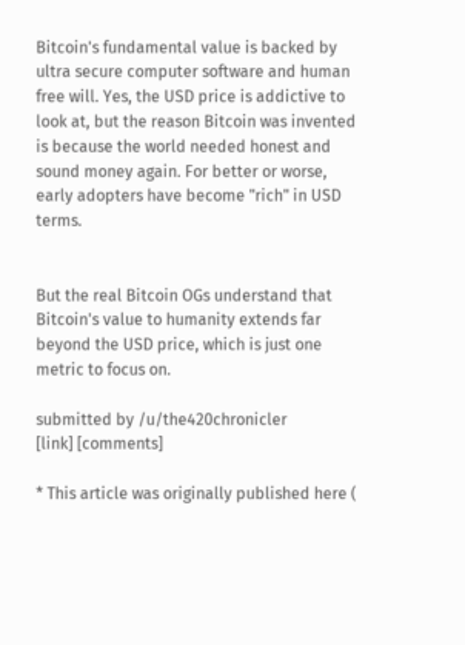Bitcoin's fundamental value is backed by ultra secure computer software and human free will. Yes, the USD price is addictive to look at, but the reason Bitcoin was invented is because the world needed honest and sound money again. For better or worse, early adopters have become "rich" in USD terms.


But the real Bitcoin OGs understand that Bitcoin's value to humanity extends far beyond the USD price, which is just one metric to focus on.

submitted by /u/the420chronicler
[link] [comments]

* This article was originally published here (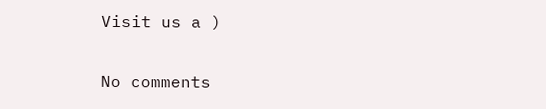Visit us a )

No comments